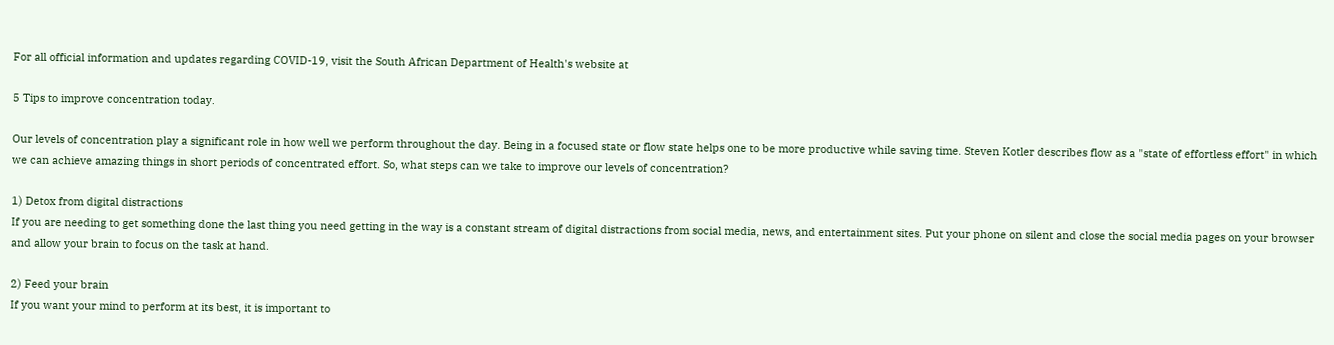For all official information and updates regarding COVID-19, visit the South African Department of Health's website at

5 Tips to improve concentration today.

Our levels of concentration play a significant role in how well we perform throughout the day. Being in a focused state or flow state helps one to be more productive while saving time. Steven Kotler describes flow as a "state of effortless effort" in which we can achieve amazing things in short periods of concentrated effort. So, what steps can we take to improve our levels of concentration?

1) Detox from digital distractions
If you are needing to get something done the last thing you need getting in the way is a constant stream of digital distractions from social media, news, and entertainment sites. Put your phone on silent and close the social media pages on your browser and allow your brain to focus on the task at hand.

2) Feed your brain
If you want your mind to perform at its best, it is important to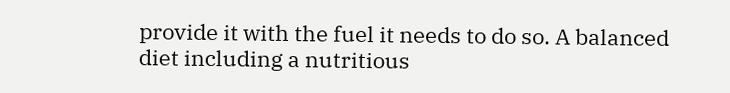provide it with the fuel it needs to do so. A balanced diet including a nutritious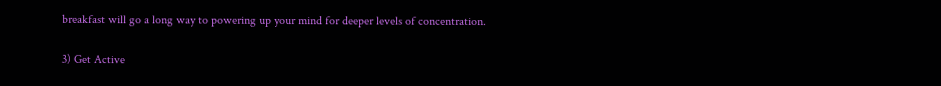breakfast will go a long way to powering up your mind for deeper levels of concentration.

3) Get Active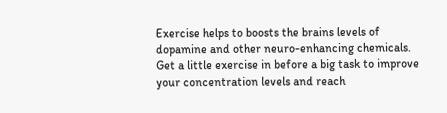Exercise helps to boosts the brains levels of dopamine and other neuro-enhancing chemicals. Get a little exercise in before a big task to improve your concentration levels and reach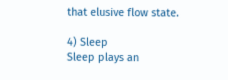that elusive flow state.

4) Sleep
Sleep plays an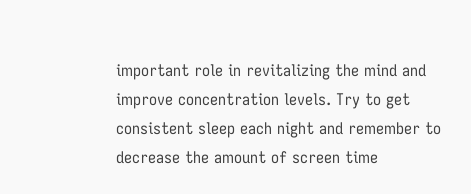important role in revitalizing the mind and improve concentration levels. Try to get consistent sleep each night and remember to decrease the amount of screen time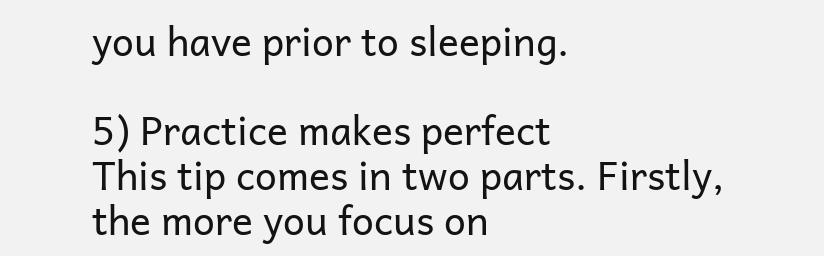you have prior to sleeping.

5) Practice makes perfect
This tip comes in two parts. Firstly, the more you focus on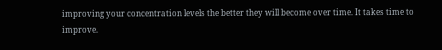improving your concentration levels the better they will become over time. It takes time to improve.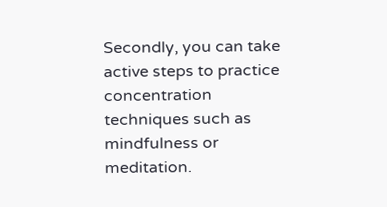Secondly, you can take active steps to practice concentration techniques such as mindfulness or meditation.